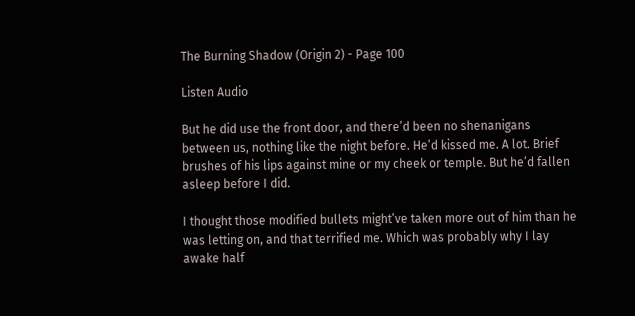The Burning Shadow (Origin 2) - Page 100

Listen Audio

But he did use the front door, and there’d been no shenanigans between us, nothing like the night before. He’d kissed me. A lot. Brief brushes of his lips against mine or my cheek or temple. But he’d fallen asleep before I did.

I thought those modified bullets might’ve taken more out of him than he was letting on, and that terrified me. Which was probably why I lay awake half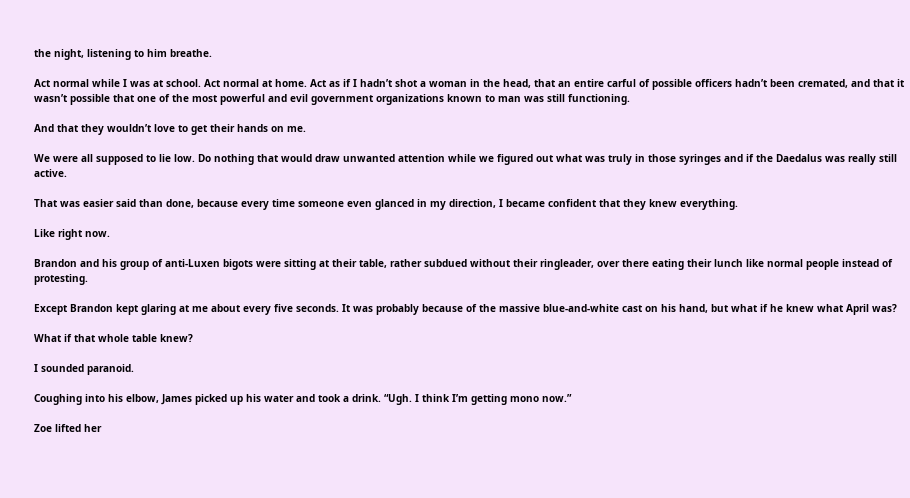the night, listening to him breathe.

Act normal while I was at school. Act normal at home. Act as if I hadn’t shot a woman in the head, that an entire carful of possible officers hadn’t been cremated, and that it wasn’t possible that one of the most powerful and evil government organizations known to man was still functioning.

And that they wouldn’t love to get their hands on me.

We were all supposed to lie low. Do nothing that would draw unwanted attention while we figured out what was truly in those syringes and if the Daedalus was really still active.

That was easier said than done, because every time someone even glanced in my direction, I became confident that they knew everything.

Like right now.

Brandon and his group of anti-Luxen bigots were sitting at their table, rather subdued without their ringleader, over there eating their lunch like normal people instead of protesting.

Except Brandon kept glaring at me about every five seconds. It was probably because of the massive blue-and-white cast on his hand, but what if he knew what April was?

What if that whole table knew?

I sounded paranoid.

Coughing into his elbow, James picked up his water and took a drink. “Ugh. I think I’m getting mono now.”

Zoe lifted her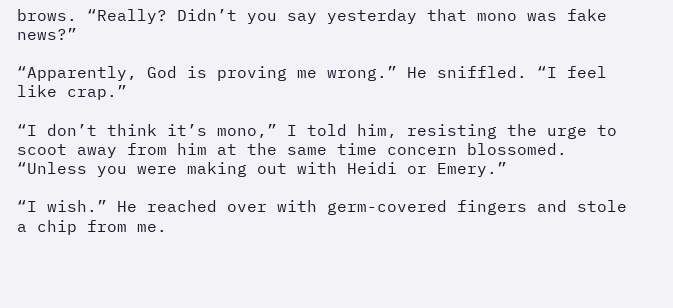brows. “Really? Didn’t you say yesterday that mono was fake news?”

“Apparently, God is proving me wrong.” He sniffled. “I feel like crap.”

“I don’t think it’s mono,” I told him, resisting the urge to scoot away from him at the same time concern blossomed. “Unless you were making out with Heidi or Emery.”

“I wish.” He reached over with germ-covered fingers and stole a chip from me.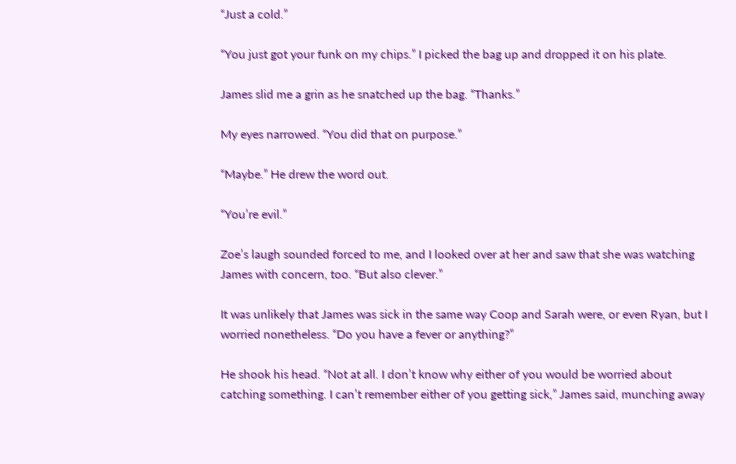“Just a cold.”

“You just got your funk on my chips.” I picked the bag up and dropped it on his plate.

James slid me a grin as he snatched up the bag. “Thanks.”

My eyes narrowed. “You did that on purpose.”

“Maybe.” He drew the word out.

“You’re evil.”

Zoe’s laugh sounded forced to me, and I looked over at her and saw that she was watching James with concern, too. “But also clever.”

It was unlikely that James was sick in the same way Coop and Sarah were, or even Ryan, but I worried nonetheless. “Do you have a fever or anything?”

He shook his head. “Not at all. I don’t know why either of you would be worried about catching something. I can’t remember either of you getting sick,” James said, munching away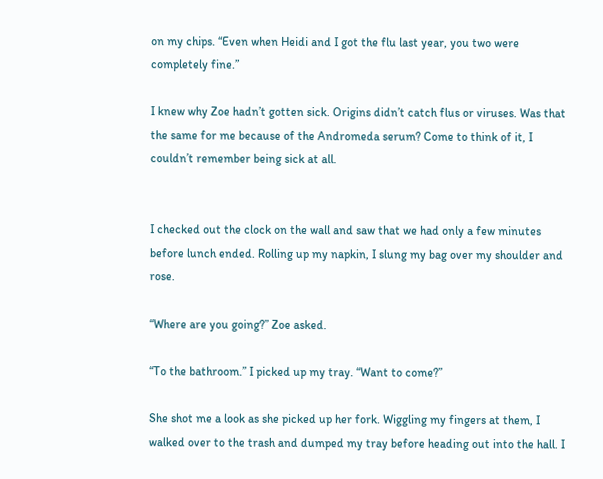on my chips. “Even when Heidi and I got the flu last year, you two were completely fine.”

I knew why Zoe hadn’t gotten sick. Origins didn’t catch flus or viruses. Was that the same for me because of the Andromeda serum? Come to think of it, I couldn’t remember being sick at all.


I checked out the clock on the wall and saw that we had only a few minutes before lunch ended. Rolling up my napkin, I slung my bag over my shoulder and rose.

“Where are you going?” Zoe asked.

“To the bathroom.” I picked up my tray. “Want to come?”

She shot me a look as she picked up her fork. Wiggling my fingers at them, I walked over to the trash and dumped my tray before heading out into the hall. I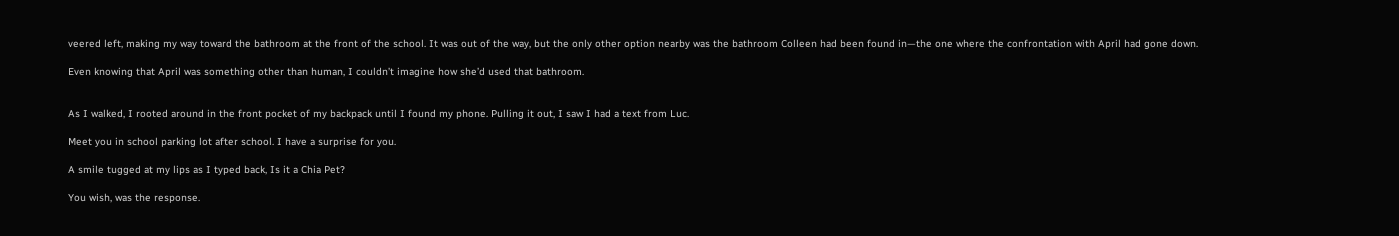veered left, making my way toward the bathroom at the front of the school. It was out of the way, but the only other option nearby was the bathroom Colleen had been found in—the one where the confrontation with April had gone down.

Even knowing that April was something other than human, I couldn’t imagine how she’d used that bathroom.


As I walked, I rooted around in the front pocket of my backpack until I found my phone. Pulling it out, I saw I had a text from Luc.

Meet you in school parking lot after school. I have a surprise for you.

A smile tugged at my lips as I typed back, Is it a Chia Pet?

You wish, was the response.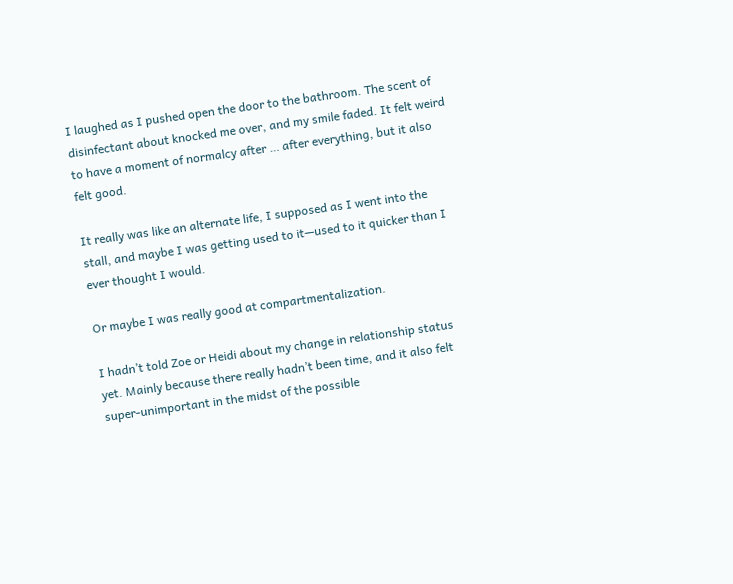I laughed as I pushed open the door to the bathroom. The scent of disinfectant about knocked me over, and my smile faded. It felt weird to have a moment of normalcy after … after everything, but it also felt good.

It really was like an alternate life, I supposed as I went into the stall, and maybe I was getting used to it—used to it quicker than I ever thought I would.

Or maybe I was really good at compartmentalization.

I hadn’t told Zoe or Heidi about my change in relationship status yet. Mainly because there really hadn’t been time, and it also felt super-unimportant in the midst of the possible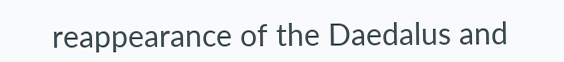reappearance of the Daedalus and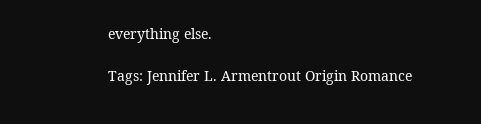everything else.

Tags: Jennifer L. Armentrout Origin Romance